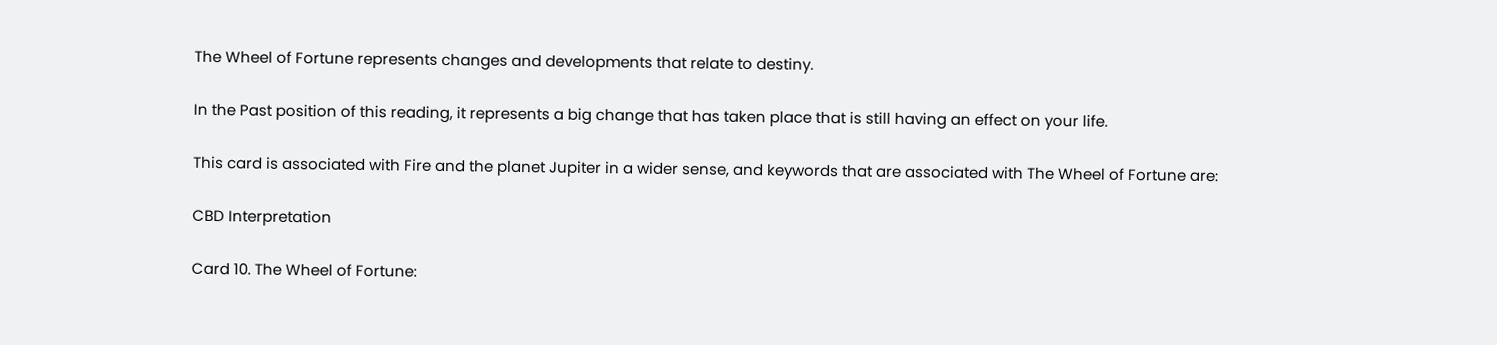The Wheel of Fortune represents changes and developments that relate to destiny.

In the Past position of this reading, it represents a big change that has taken place that is still having an effect on your life.

This card is associated with Fire and the planet Jupiter in a wider sense, and keywords that are associated with The Wheel of Fortune are:

CBD Interpretation

Card 10. The Wheel of Fortune: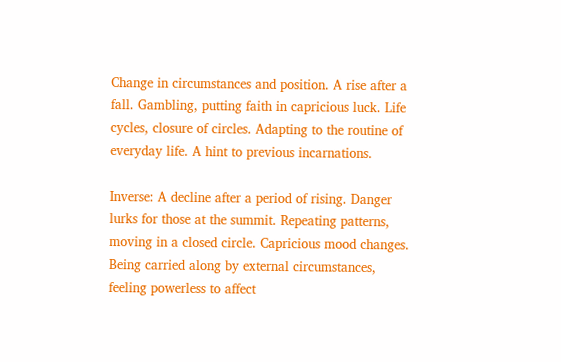Change in circumstances and position. A rise after a fall. Gambling, putting faith in capricious luck. Life cycles, closure of circles. Adapting to the routine of everyday life. A hint to previous incarnations.

Inverse: A decline after a period of rising. Danger lurks for those at the summit. Repeating patterns, moving in a closed circle. Capricious mood changes. Being carried along by external circumstances, feeling powerless to affect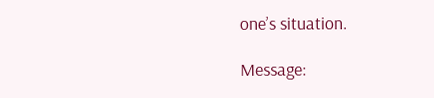one’s situation.

Message: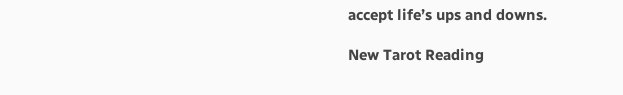accept life’s ups and downs.

New Tarot Reading